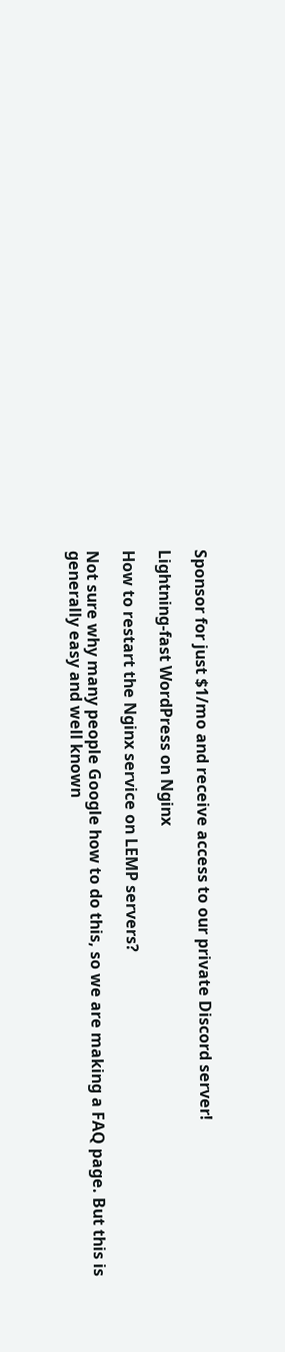Sponsor for just $1/mo and receive access to our private Discord server!

Lightning-fast WordPress on Nginx

How to restart the Nginx service on LEMP servers?

Not sure why many people Google how to do this, so we are making a FAQ page. But this is generally easy and well known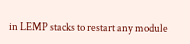in LEMP stacks to restart any module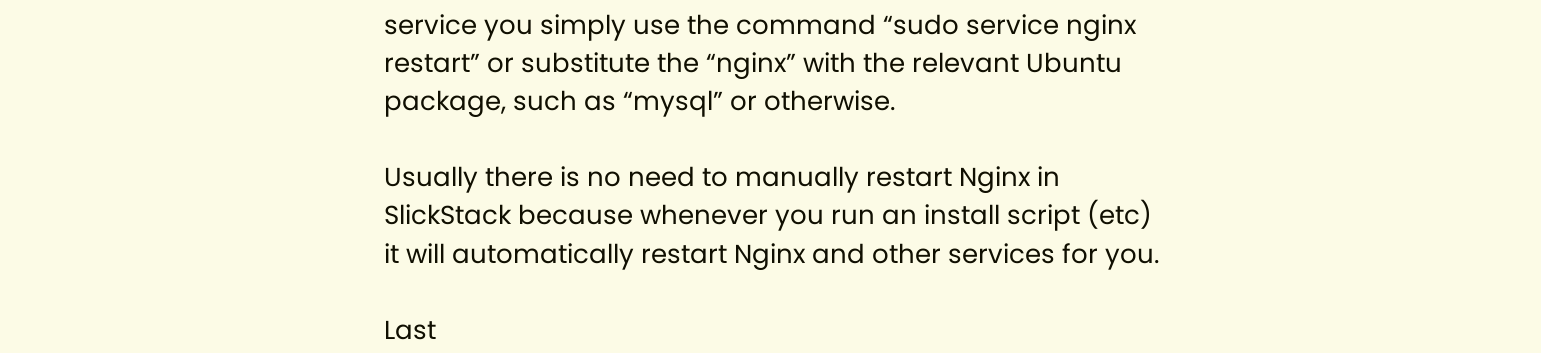service you simply use the command “sudo service nginx restart” or substitute the “nginx” with the relevant Ubuntu package, such as “mysql” or otherwise.

Usually there is no need to manually restart Nginx in SlickStack because whenever you run an install script (etc) it will automatically restart Nginx and other services for you.

Last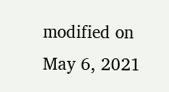modified on May 6, 2021